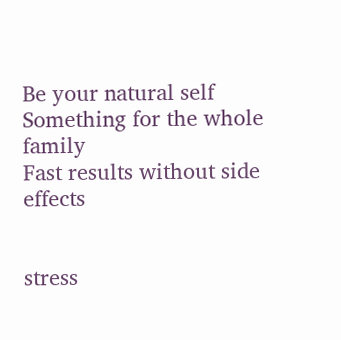Be your natural self
Something for the whole family
Fast results without side effects


stress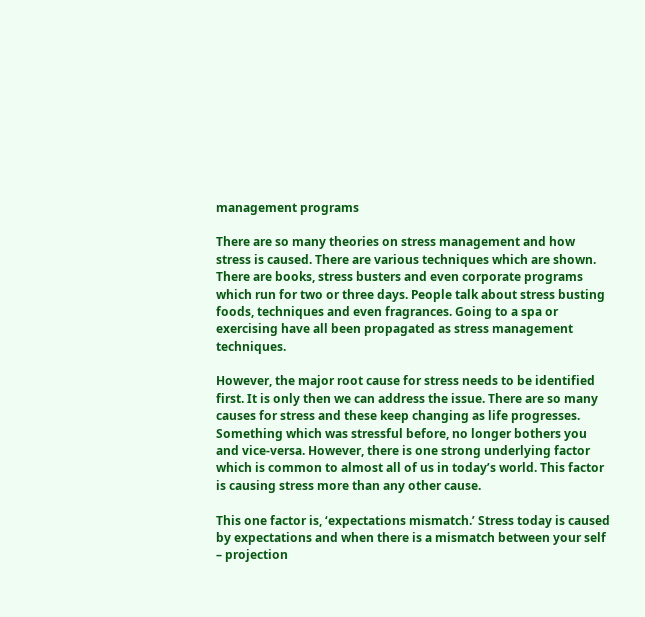management programs

There are so many theories on stress management and how stress is caused. There are various techniques which are shown. There are books, stress busters and even corporate programs which run for two or three days. People talk about stress busting foods, techniques and even fragrances. Going to a spa or exercising have all been propagated as stress management techniques.

However, the major root cause for stress needs to be identified first. It is only then we can address the issue. There are so many causes for stress and these keep changing as life progresses. Something which was stressful before, no longer bothers you and vice-versa. However, there is one strong underlying factor which is common to almost all of us in today’s world. This factor is causing stress more than any other cause.

This one factor is, ‘expectations mismatch.’ Stress today is caused by expectations and when there is a mismatch between your self – projection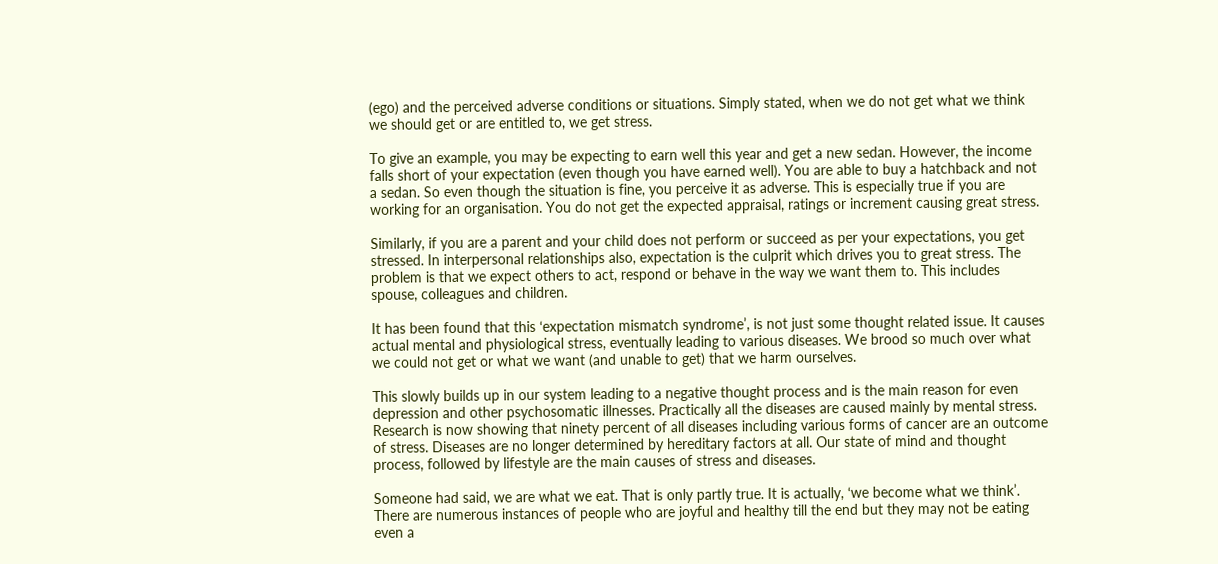(ego) and the perceived adverse conditions or situations. Simply stated, when we do not get what we think we should get or are entitled to, we get stress.

To give an example, you may be expecting to earn well this year and get a new sedan. However, the income falls short of your expectation (even though you have earned well). You are able to buy a hatchback and not a sedan. So even though the situation is fine, you perceive it as adverse. This is especially true if you are working for an organisation. You do not get the expected appraisal, ratings or increment causing great stress.

Similarly, if you are a parent and your child does not perform or succeed as per your expectations, you get stressed. In interpersonal relationships also, expectation is the culprit which drives you to great stress. The problem is that we expect others to act, respond or behave in the way we want them to. This includes spouse, colleagues and children.

It has been found that this ‘expectation mismatch syndrome’, is not just some thought related issue. It causes actual mental and physiological stress, eventually leading to various diseases. We brood so much over what we could not get or what we want (and unable to get) that we harm ourselves.

This slowly builds up in our system leading to a negative thought process and is the main reason for even depression and other psychosomatic illnesses. Practically all the diseases are caused mainly by mental stress. Research is now showing that ninety percent of all diseases including various forms of cancer are an outcome of stress. Diseases are no longer determined by hereditary factors at all. Our state of mind and thought process, followed by lifestyle are the main causes of stress and diseases.

Someone had said, we are what we eat. That is only partly true. It is actually, ‘we become what we think’. There are numerous instances of people who are joyful and healthy till the end but they may not be eating even a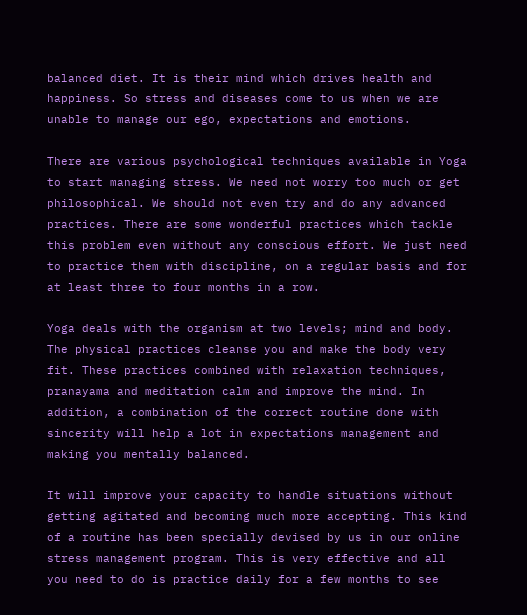balanced diet. It is their mind which drives health and happiness. So stress and diseases come to us when we are unable to manage our ego, expectations and emotions.

There are various psychological techniques available in Yoga to start managing stress. We need not worry too much or get philosophical. We should not even try and do any advanced practices. There are some wonderful practices which tackle this problem even without any conscious effort. We just need to practice them with discipline, on a regular basis and for at least three to four months in a row.

Yoga deals with the organism at two levels; mind and body. The physical practices cleanse you and make the body very fit. These practices combined with relaxation techniques, pranayama and meditation calm and improve the mind. In addition, a combination of the correct routine done with sincerity will help a lot in expectations management and making you mentally balanced.

It will improve your capacity to handle situations without getting agitated and becoming much more accepting. This kind of a routine has been specially devised by us in our online stress management program. This is very effective and all you need to do is practice daily for a few months to see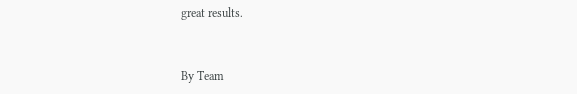great results.


By Team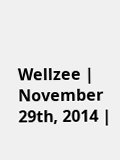Wellzee | November 29th, 2014 |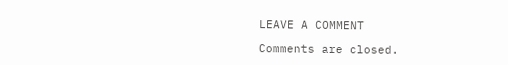LEAVE A COMMENT

Comments are closed.